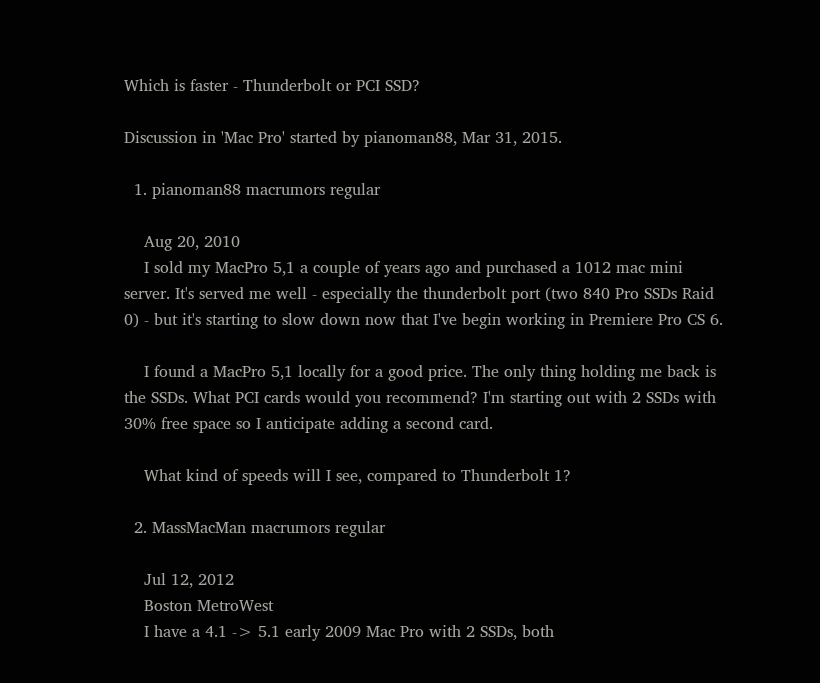Which is faster - Thunderbolt or PCI SSD?

Discussion in 'Mac Pro' started by pianoman88, Mar 31, 2015.

  1. pianoman88 macrumors regular

    Aug 20, 2010
    I sold my MacPro 5,1 a couple of years ago and purchased a 1012 mac mini server. It's served me well - especially the thunderbolt port (two 840 Pro SSDs Raid 0) - but it's starting to slow down now that I've begin working in Premiere Pro CS 6.

    I found a MacPro 5,1 locally for a good price. The only thing holding me back is the SSDs. What PCI cards would you recommend? I'm starting out with 2 SSDs with 30% free space so I anticipate adding a second card.

    What kind of speeds will I see, compared to Thunderbolt 1?

  2. MassMacMan macrumors regular

    Jul 12, 2012
    Boston MetroWest
    I have a 4.1 -> 5.1 early 2009 Mac Pro with 2 SSDs, both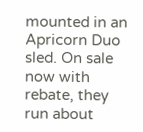mounted in an Apricorn Duo sled. On sale now with rebate, they run about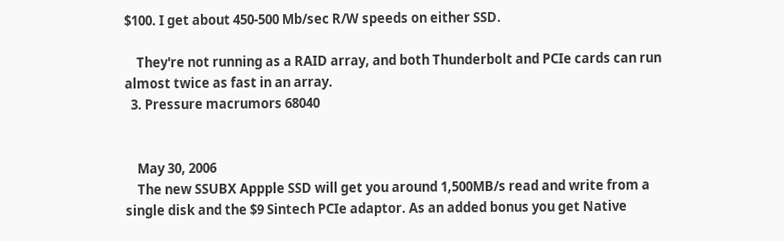$100. I get about 450-500 Mb/sec R/W speeds on either SSD.

    They're not running as a RAID array, and both Thunderbolt and PCIe cards can run almost twice as fast in an array.
  3. Pressure macrumors 68040


    May 30, 2006
    The new SSUBX Appple SSD will get you around 1,500MB/s read and write from a single disk and the $9 Sintech PCIe adaptor. As an added bonus you get Native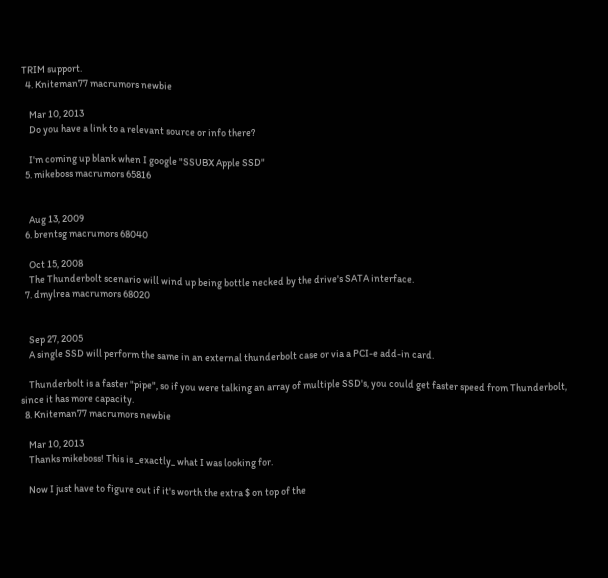TRIM support.
  4. Kniteman77 macrumors newbie

    Mar 10, 2013
    Do you have a link to a relevant source or info there?

    I'm coming up blank when I google "SSUBX Apple SSD"
  5. mikeboss macrumors 65816


    Aug 13, 2009
  6. brentsg macrumors 68040

    Oct 15, 2008
    The Thunderbolt scenario will wind up being bottle necked by the drive's SATA interface.
  7. dmylrea macrumors 68020


    Sep 27, 2005
    A single SSD will perform the same in an external thunderbolt case or via a PCI-e add-in card.

    Thunderbolt is a faster "pipe", so if you were talking an array of multiple SSD's, you could get faster speed from Thunderbolt, since it has more capacity.
  8. Kniteman77 macrumors newbie

    Mar 10, 2013
    Thanks mikeboss! This is _exactly_ what I was looking for.

    Now I just have to figure out if it's worth the extra $ on top of the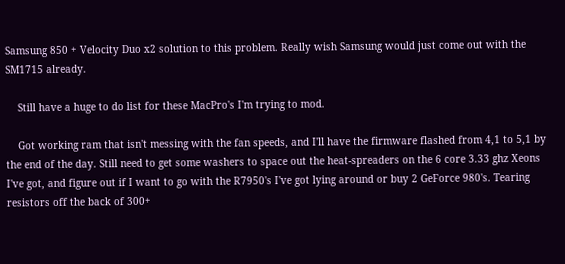Samsung 850 + Velocity Duo x2 solution to this problem. Really wish Samsung would just come out with the SM1715 already.

    Still have a huge to do list for these MacPro's I'm trying to mod.

    Got working ram that isn't messing with the fan speeds, and I'll have the firmware flashed from 4,1 to 5,1 by the end of the day. Still need to get some washers to space out the heat-spreaders on the 6 core 3.33 ghz Xeons I've got, and figure out if I want to go with the R7950's I've got lying around or buy 2 GeForce 980's. Tearing resistors off the back of 300+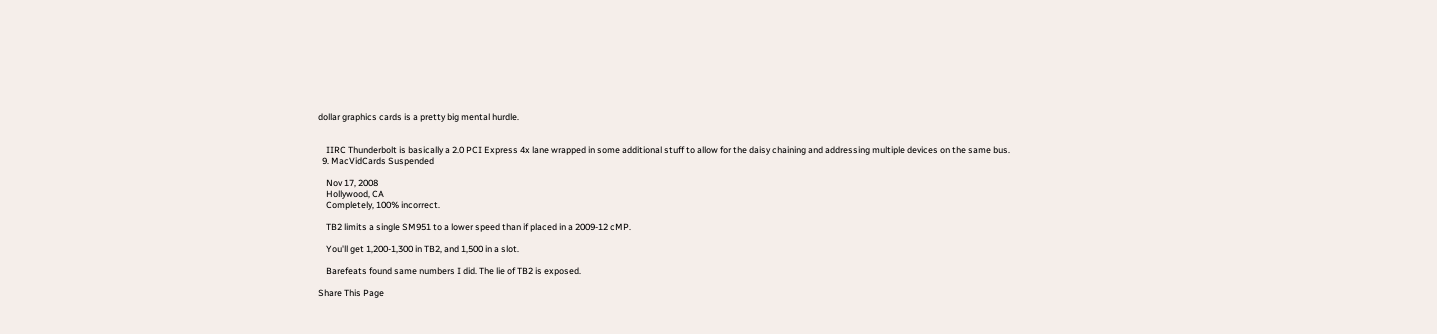dollar graphics cards is a pretty big mental hurdle.


    IIRC Thunderbolt is basically a 2.0 PCI Express 4x lane wrapped in some additional stuff to allow for the daisy chaining and addressing multiple devices on the same bus.
  9. MacVidCards Suspended

    Nov 17, 2008
    Hollywood, CA
    Completely, 100% incorrect.

    TB2 limits a single SM951 to a lower speed than if placed in a 2009-12 cMP.

    You'll get 1,200-1,300 in TB2, and 1,500 in a slot.

    Barefeats found same numbers I did. The lie of TB2 is exposed.

Share This Page